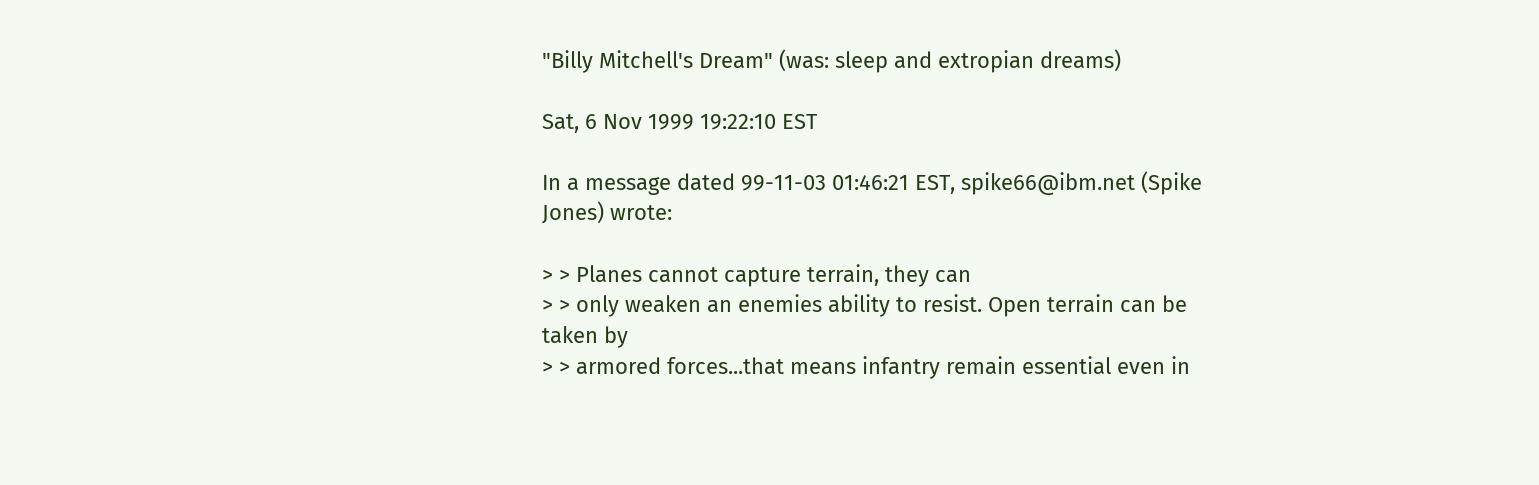"Billy Mitchell's Dream" (was: sleep and extropian dreams)

Sat, 6 Nov 1999 19:22:10 EST

In a message dated 99-11-03 01:46:21 EST, spike66@ibm.net (Spike Jones) wrote:

> > Planes cannot capture terrain, they can
> > only weaken an enemies ability to resist. Open terrain can be taken by
> > armored forces...that means infantry remain essential even in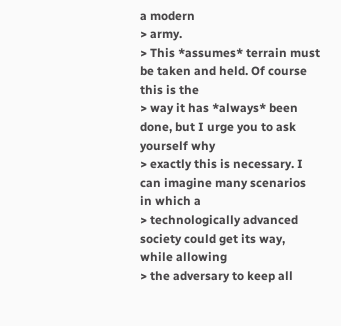a modern
> army.
> This *assumes* terrain must be taken and held. Of course this is the
> way it has *always* been done, but I urge you to ask yourself why
> exactly this is necessary. I can imagine many scenarios in which a
> technologically advanced society could get its way, while allowing
> the adversary to keep all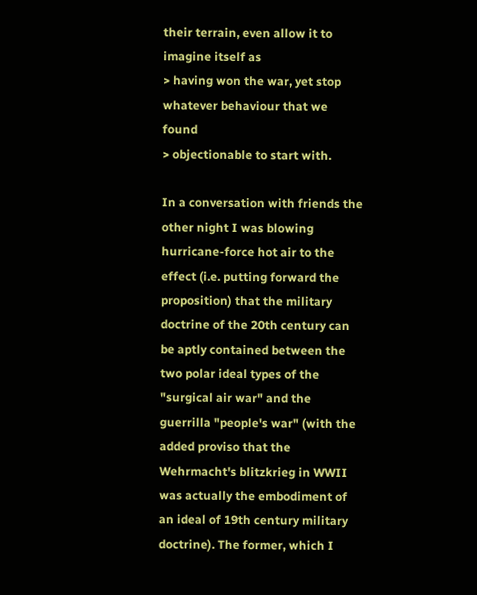their terrain, even allow it to imagine itself as
> having won the war, yet stop whatever behaviour that we found
> objectionable to start with.

In a conversation with friends the other night I was blowing hurricane-force hot air to the effect (i.e. putting forward the proposition) that the military doctrine of the 20th century can be aptly contained between the two polar ideal types of the "surgical air war" and the guerrilla "people's war" (with the added proviso that the Wehrmacht's blitzkrieg in WWII was actually the embodiment of an ideal of 19th century military doctrine). The former, which I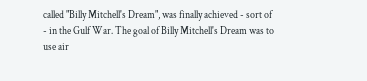called "Billy Mitchell's Dream", was finally achieved - sort of - in the Gulf War. The goal of Billy Mitchell's Dream was to use air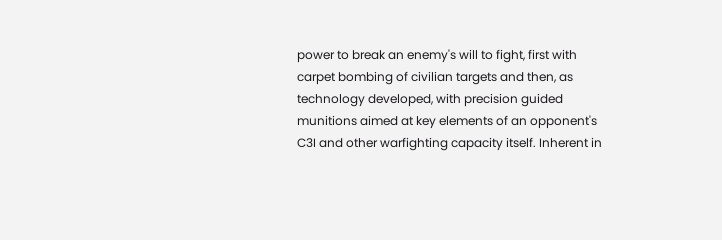power to break an enemy's will to fight, first with carpet bombing of civilian targets and then, as technology developed, with precision guided munitions aimed at key elements of an opponent's C3I and other warfighting capacity itself. Inherent in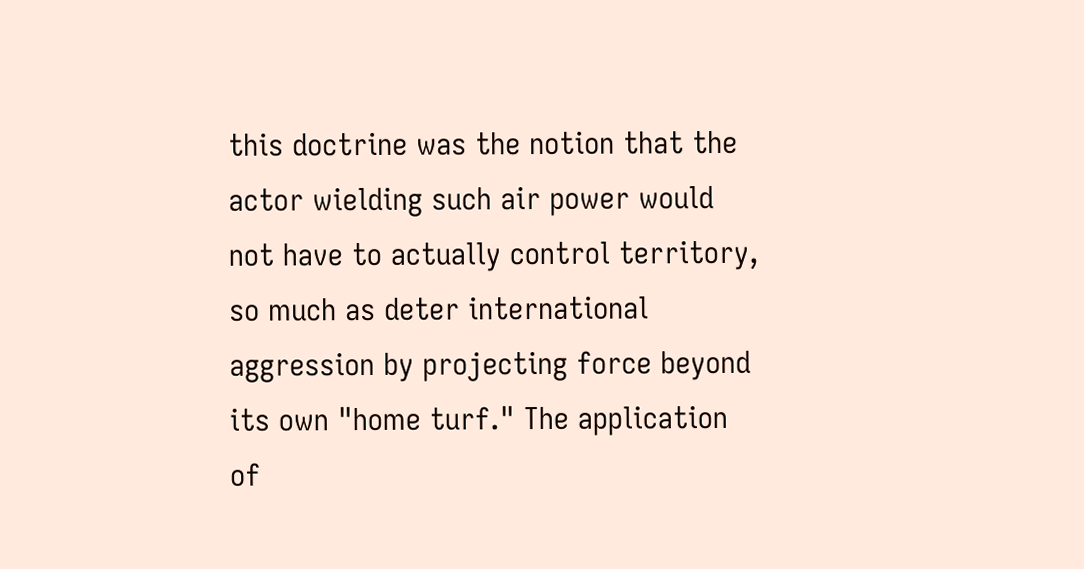this doctrine was the notion that the actor wielding such air power would not have to actually control territory, so much as deter international aggression by projecting force beyond its own "home turf." The application of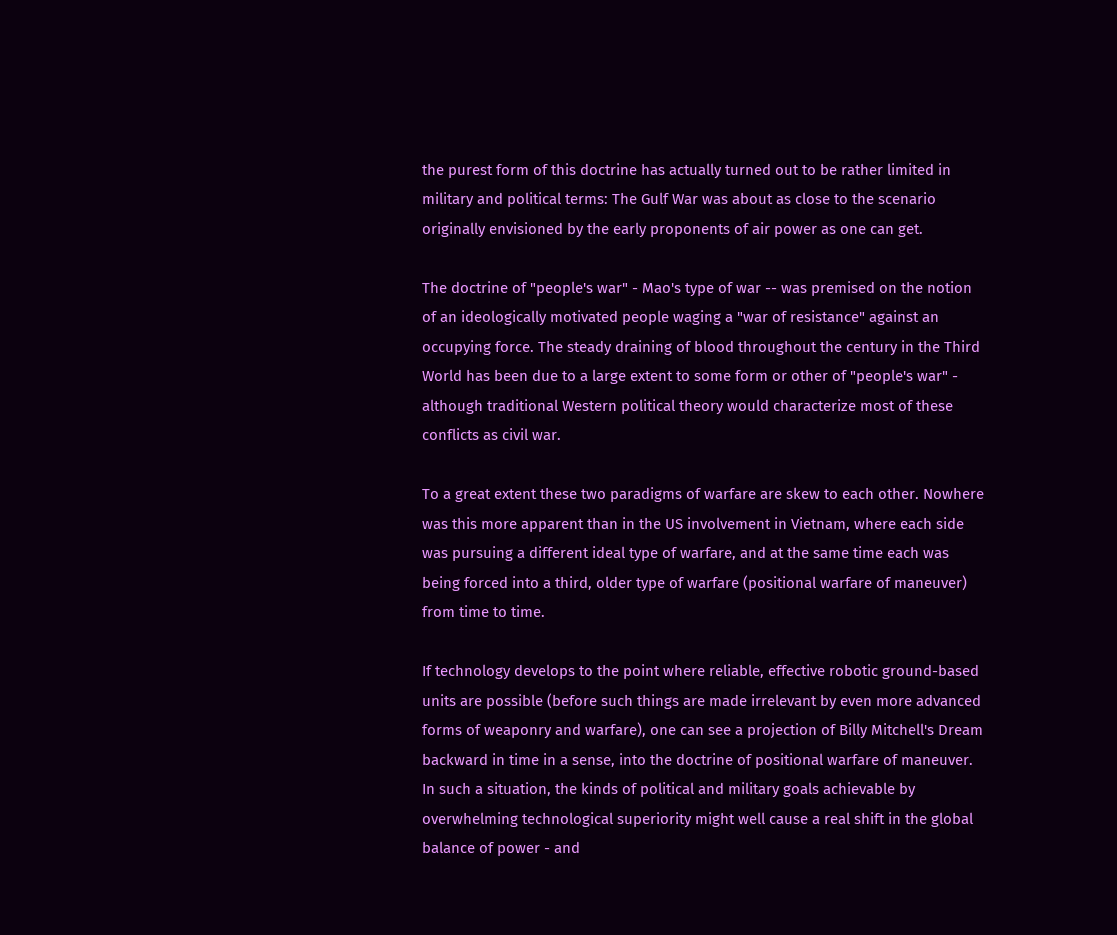the purest form of this doctrine has actually turned out to be rather limited in military and political terms: The Gulf War was about as close to the scenario originally envisioned by the early proponents of air power as one can get.

The doctrine of "people's war" - Mao's type of war -- was premised on the notion of an ideologically motivated people waging a "war of resistance" against an occupying force. The steady draining of blood throughout the century in the Third World has been due to a large extent to some form or other of "people's war" - although traditional Western political theory would characterize most of these conflicts as civil war.

To a great extent these two paradigms of warfare are skew to each other. Nowhere was this more apparent than in the US involvement in Vietnam, where each side was pursuing a different ideal type of warfare, and at the same time each was being forced into a third, older type of warfare (positional warfare of maneuver) from time to time.

If technology develops to the point where reliable, effective robotic ground-based units are possible (before such things are made irrelevant by even more advanced forms of weaponry and warfare), one can see a projection of Billy Mitchell's Dream backward in time in a sense, into the doctrine of positional warfare of maneuver. In such a situation, the kinds of political and military goals achievable by overwhelming technological superiority might well cause a real shift in the global balance of power - and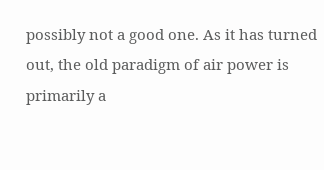possibly not a good one. As it has turned out, the old paradigm of air power is primarily a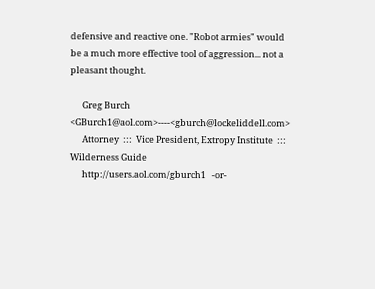defensive and reactive one. "Robot armies" would be a much more effective tool of aggression... not a pleasant thought.

      Greg Burch     <GBurch1@aol.com>----<gburch@lockeliddell.com>
      Attorney  :::  Vice President, Extropy Institute  :::  Wilderness Guide
      http://users.aol.com/gburch1   -or-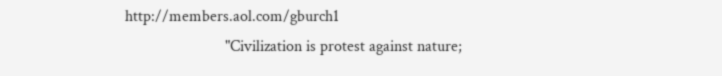http://members.aol.com/gburch1
                         "Civilization is protest against nature;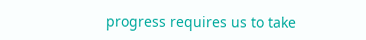progress requires us to take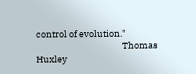control of evolution."
                                           Thomas Huxley